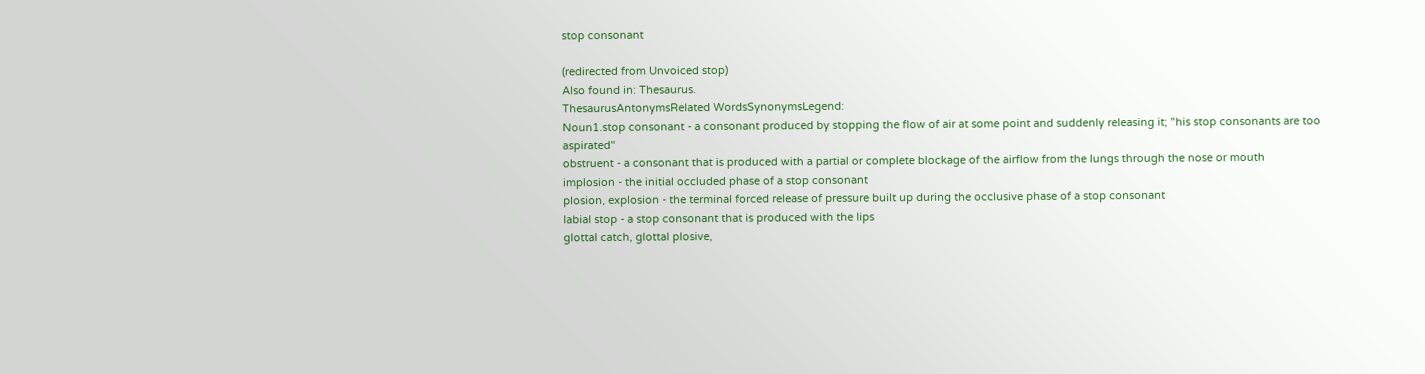stop consonant

(redirected from Unvoiced stop)
Also found in: Thesaurus.
ThesaurusAntonymsRelated WordsSynonymsLegend:
Noun1.stop consonant - a consonant produced by stopping the flow of air at some point and suddenly releasing it; "his stop consonants are too aspirated"
obstruent - a consonant that is produced with a partial or complete blockage of the airflow from the lungs through the nose or mouth
implosion - the initial occluded phase of a stop consonant
plosion, explosion - the terminal forced release of pressure built up during the occlusive phase of a stop consonant
labial stop - a stop consonant that is produced with the lips
glottal catch, glottal plosive,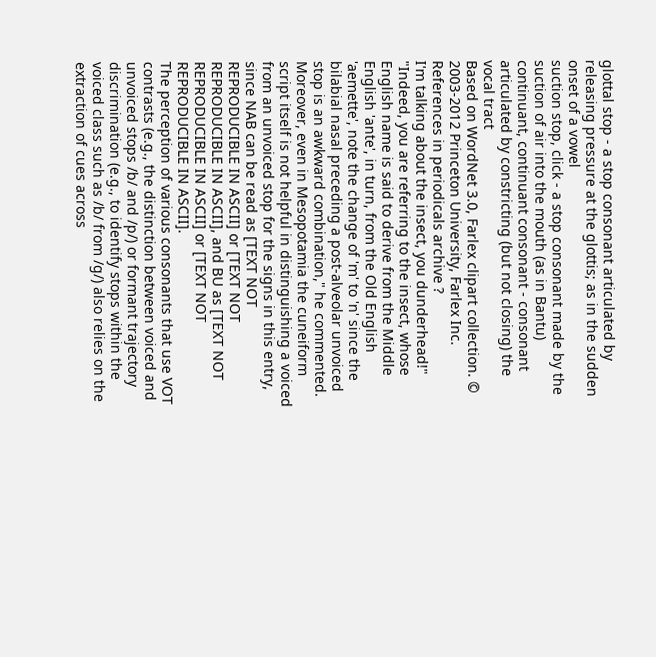glottal stop - a stop consonant articulated by releasing pressure at the glottis; as in the sudden onset of a vowel
suction stop, click - a stop consonant made by the suction of air into the mouth (as in Bantu)
continuant, continuant consonant - consonant articulated by constricting (but not closing) the vocal tract
Based on WordNet 3.0, Farlex clipart collection. © 2003-2012 Princeton University, Farlex Inc.
References in periodicals archive ?
I'm talking about the insect, you dunderhead!" "Indeed, you are referring to the insect, whose English name is said to derive from the Middle English 'ante', in turn, from the Old English 'aemette', note the change of 'm' to 'n' since the bilabial nasal preceding a post-alveolar unvoiced stop is an awkward combination," he commented.
Moreover, even in Mesopotamia the cuneiform script itself is not helpful in distinguishing a voiced from an unvoiced stop for the signs in this entry, since NAB can be read as [TEXT NOT REPRODUCIBLE IN ASCII] or [TEXT NOT REPRODUCIBLE IN ASCII], and BU as [TEXT NOT REPRODUCIBLE IN ASCII] or [TEXT NOT REPRODUCIBLE IN ASCII].
The perception of various consonants that use VOT contrasts (e.g., the distinction between voiced and unvoiced stops /b/ and /p/) or formant trajectory discrimination (e.g., to identify stops within the voiced class such as /b/ from /g/) also relies on the extraction of cues across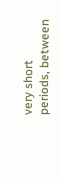very short periods, between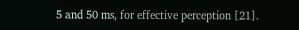5 and 50 ms, for effective perception [21].